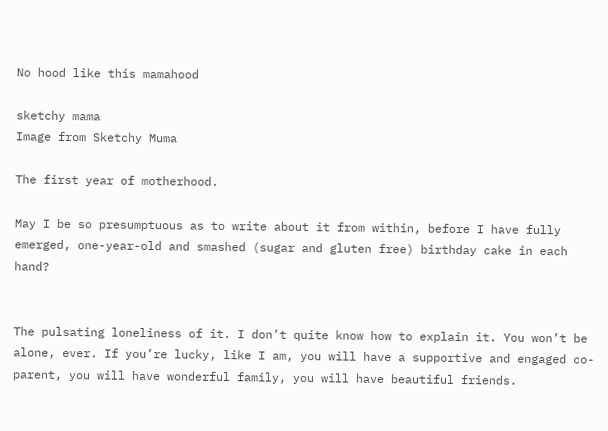No hood like this mamahood

sketchy mama
Image from Sketchy Muma

The first year of motherhood.

May I be so presumptuous as to write about it from within, before I have fully emerged, one-year-old and smashed (sugar and gluten free) birthday cake in each hand?


The pulsating loneliness of it. I don’t quite know how to explain it. You won’t be alone, ever. If you’re lucky, like I am, you will have a supportive and engaged co-parent, you will have wonderful family, you will have beautiful friends.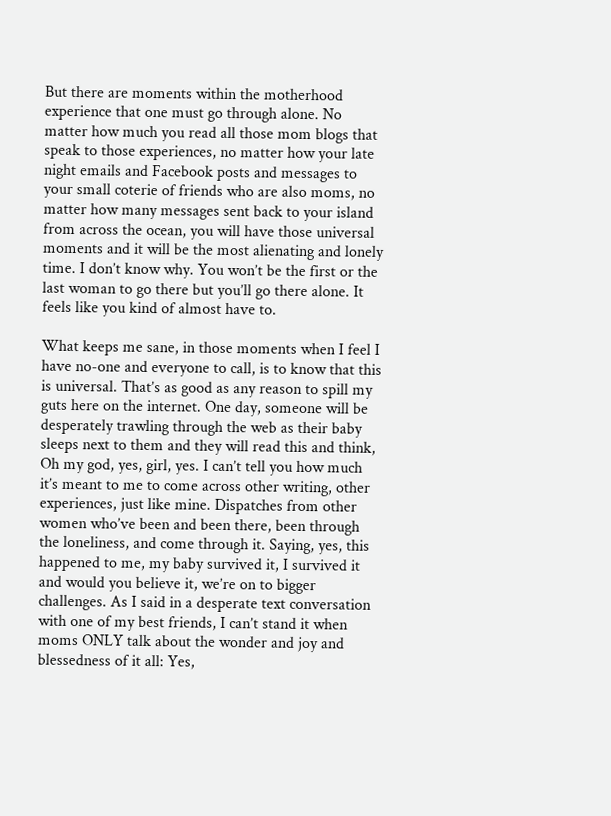But there are moments within the motherhood experience that one must go through alone. No matter how much you read all those mom blogs that speak to those experiences, no matter how your late night emails and Facebook posts and messages to your small coterie of friends who are also moms, no matter how many messages sent back to your island from across the ocean, you will have those universal moments and it will be the most alienating and lonely time. I don’t know why. You won’t be the first or the last woman to go there but you’ll go there alone. It feels like you kind of almost have to.

What keeps me sane, in those moments when I feel I have no-one and everyone to call, is to know that this is universal. That’s as good as any reason to spill my guts here on the internet. One day, someone will be desperately trawling through the web as their baby sleeps next to them and they will read this and think, Oh my god, yes, girl, yes. I can’t tell you how much it’s meant to me to come across other writing, other experiences, just like mine. Dispatches from other women who’ve been and been there, been through the loneliness, and come through it. Saying, yes, this happened to me, my baby survived it, I survived it and would you believe it, we’re on to bigger challenges. As I said in a desperate text conversation with one of my best friends, I can’t stand it when moms ONLY talk about the wonder and joy and blessedness of it all: Yes,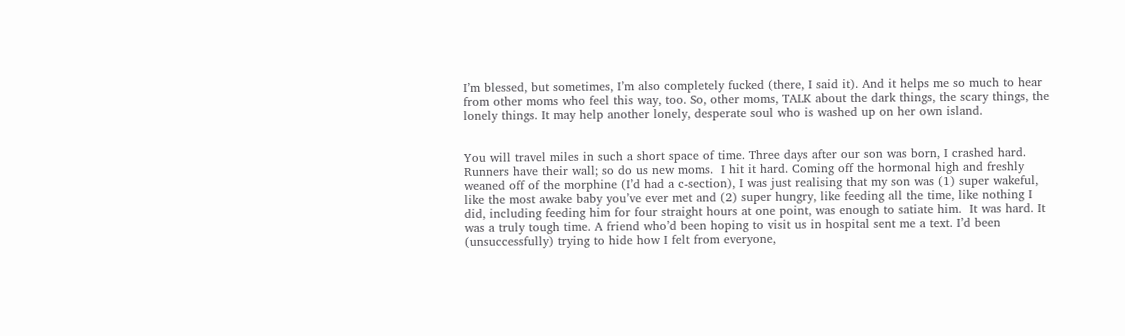I’m blessed, but sometimes, I’m also completely fucked (there, I said it). And it helps me so much to hear from other moms who feel this way, too. So, other moms, TALK about the dark things, the scary things, the lonely things. It may help another lonely, desperate soul who is washed up on her own island.


You will travel miles in such a short space of time. Three days after our son was born, I crashed hard. Runners have their wall; so do us new moms.  I hit it hard. Coming off the hormonal high and freshly weaned off of the morphine (I’d had a c-section), I was just realising that my son was (1) super wakeful, like the most awake baby you’ve ever met and (2) super hungry, like feeding all the time, like nothing I did, including feeding him for four straight hours at one point, was enough to satiate him.  It was hard. It was a truly tough time. A friend who’d been hoping to visit us in hospital sent me a text. I’d been (unsuccessfully) trying to hide how I felt from everyone,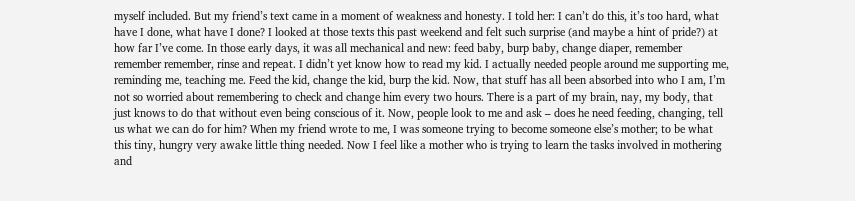myself included. But my friend’s text came in a moment of weakness and honesty. I told her: I can’t do this, it’s too hard, what have I done, what have I done? I looked at those texts this past weekend and felt such surprise (and maybe a hint of pride?) at how far I’ve come. In those early days, it was all mechanical and new: feed baby, burp baby, change diaper, remember remember remember, rinse and repeat. I didn’t yet know how to read my kid. I actually needed people around me supporting me, reminding me, teaching me. Feed the kid, change the kid, burp the kid. Now, that stuff has all been absorbed into who I am, I’m not so worried about remembering to check and change him every two hours. There is a part of my brain, nay, my body, that just knows to do that without even being conscious of it. Now, people look to me and ask – does he need feeding, changing, tell us what we can do for him? When my friend wrote to me, I was someone trying to become someone else’s mother; to be what this tiny, hungry very awake little thing needed. Now I feel like a mother who is trying to learn the tasks involved in mothering and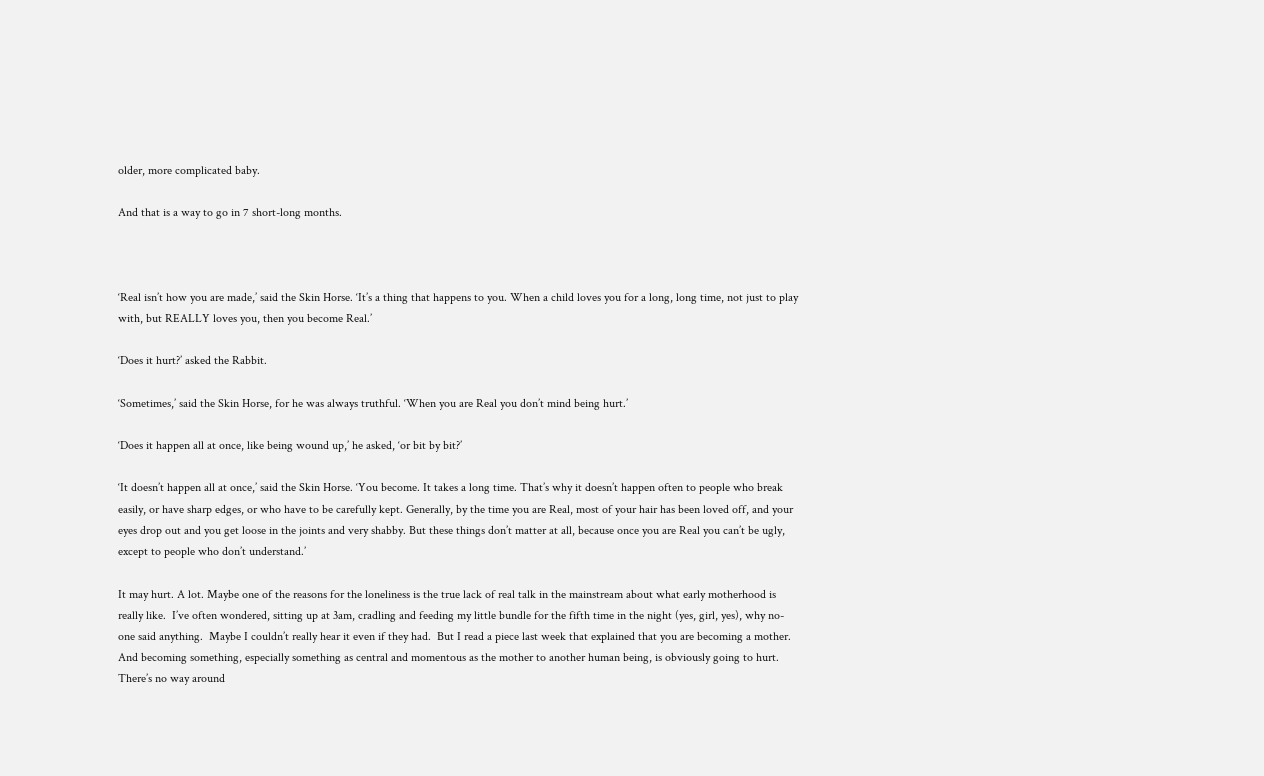older, more complicated baby.

And that is a way to go in 7 short-long months.



‘Real isn’t how you are made,’ said the Skin Horse. ‘It’s a thing that happens to you. When a child loves you for a long, long time, not just to play with, but REALLY loves you, then you become Real.’

‘Does it hurt?’ asked the Rabbit.

‘Sometimes,’ said the Skin Horse, for he was always truthful. ‘When you are Real you don’t mind being hurt.’

‘Does it happen all at once, like being wound up,’ he asked, ‘or bit by bit?’

‘It doesn’t happen all at once,’ said the Skin Horse. ‘You become. It takes a long time. That’s why it doesn’t happen often to people who break easily, or have sharp edges, or who have to be carefully kept. Generally, by the time you are Real, most of your hair has been loved off, and your eyes drop out and you get loose in the joints and very shabby. But these things don’t matter at all, because once you are Real you can’t be ugly, except to people who don’t understand.’

It may hurt. A lot. Maybe one of the reasons for the loneliness is the true lack of real talk in the mainstream about what early motherhood is really like.  I’ve often wondered, sitting up at 3am, cradling and feeding my little bundle for the fifth time in the night (yes, girl, yes), why no-one said anything.  Maybe I couldn’t really hear it even if they had.  But I read a piece last week that explained that you are becoming a mother.  And becoming something, especially something as central and momentous as the mother to another human being, is obviously going to hurt. There’s no way around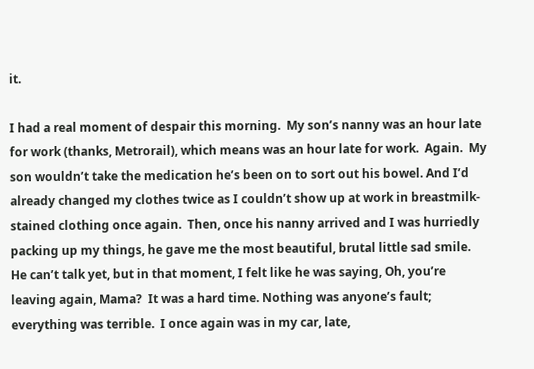it.

I had a real moment of despair this morning.  My son’s nanny was an hour late for work (thanks, Metrorail), which means was an hour late for work.  Again.  My son wouldn’t take the medication he’s been on to sort out his bowel. And I’d already changed my clothes twice as I couldn’t show up at work in breastmilk-stained clothing once again.  Then, once his nanny arrived and I was hurriedly packing up my things, he gave me the most beautiful, brutal little sad smile.  He can’t talk yet, but in that moment, I felt like he was saying, Oh, you’re leaving again, Mama?  It was a hard time. Nothing was anyone’s fault; everything was terrible.  I once again was in my car, late,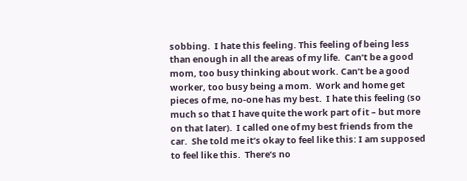sobbing.  I hate this feeling. This feeling of being less than enough in all the areas of my life.  Can’t be a good mom, too busy thinking about work. Can’t be a good worker, too busy being a mom.  Work and home get pieces of me, no-one has my best.  I hate this feeling (so much so that I have quite the work part of it – but more on that later).  I called one of my best friends from the car.  She told me it’s okay to feel like this: I am supposed to feel like this.  There’s no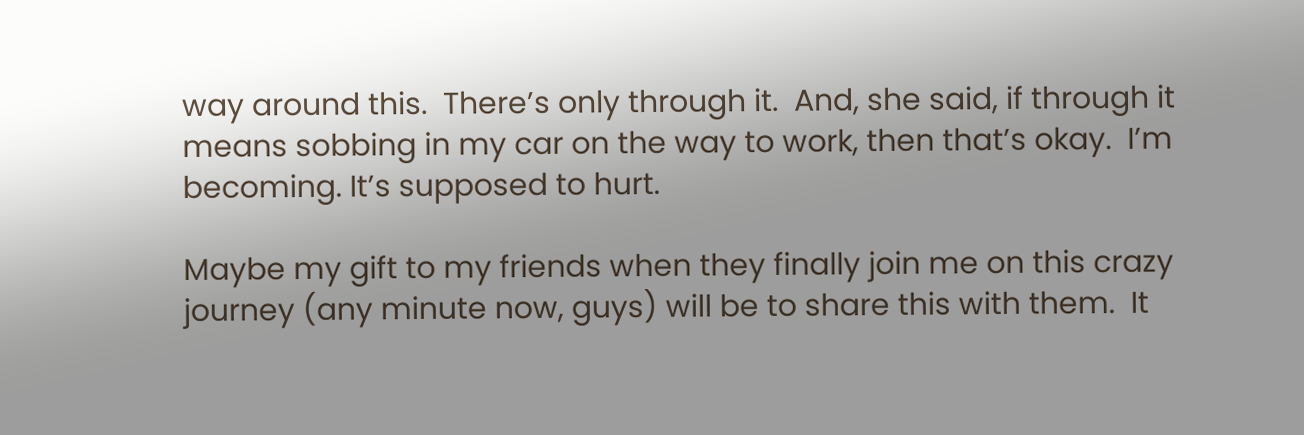way around this.  There’s only through it.  And, she said, if through it means sobbing in my car on the way to work, then that’s okay.  I’m becoming. It’s supposed to hurt.

Maybe my gift to my friends when they finally join me on this crazy journey (any minute now, guys) will be to share this with them.  It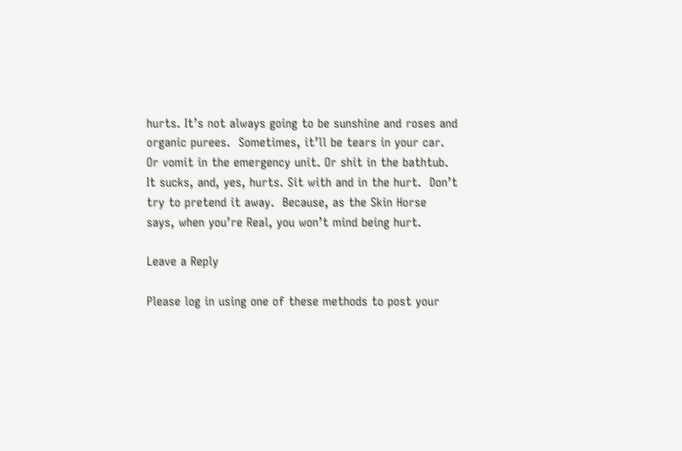hurts. It’s not always going to be sunshine and roses and organic purees.  Sometimes, it’ll be tears in your car.  Or vomit in the emergency unit. Or shit in the bathtub.  It sucks, and, yes, hurts. Sit with and in the hurt.  Don’t try to pretend it away.  Because, as the Skin Horse says, when you’re Real, you won’t mind being hurt.

Leave a Reply

Please log in using one of these methods to post your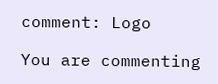comment: Logo

You are commenting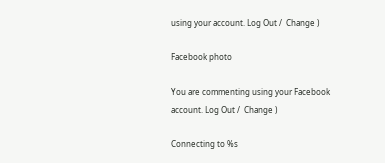using your account. Log Out /  Change )

Facebook photo

You are commenting using your Facebook account. Log Out /  Change )

Connecting to %s